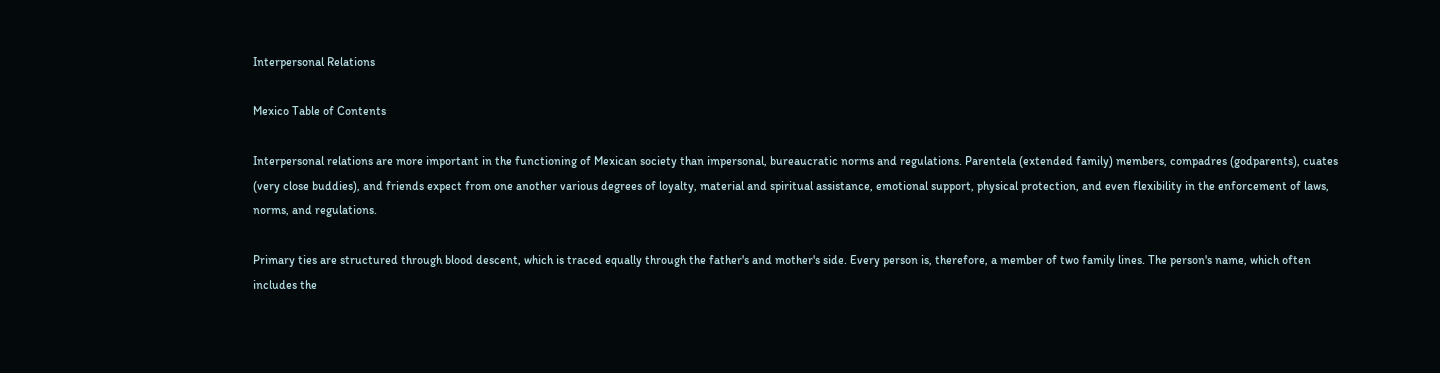Interpersonal Relations

Mexico Table of Contents

Interpersonal relations are more important in the functioning of Mexican society than impersonal, bureaucratic norms and regulations. Parentela (extended family) members, compadres (godparents), cuates (very close buddies), and friends expect from one another various degrees of loyalty, material and spiritual assistance, emotional support, physical protection, and even flexibility in the enforcement of laws, norms, and regulations.

Primary ties are structured through blood descent, which is traced equally through the father's and mother's side. Every person is, therefore, a member of two family lines. The person's name, which often includes the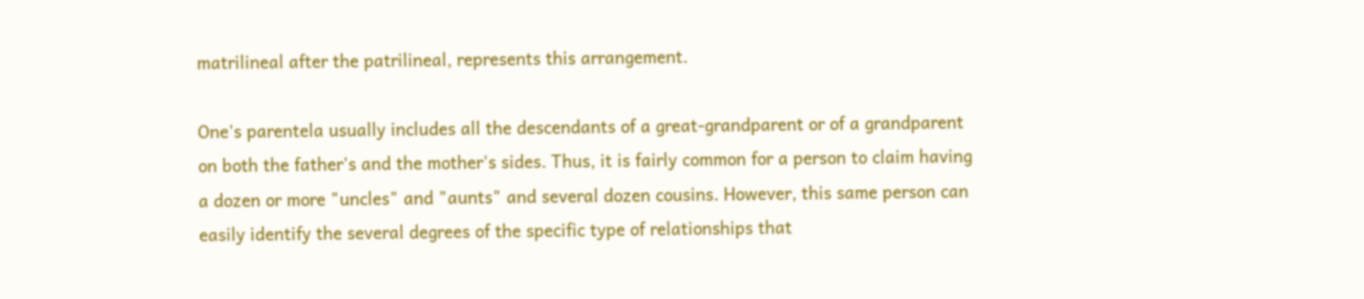matrilineal after the patrilineal, represents this arrangement.

One's parentela usually includes all the descendants of a great-grandparent or of a grandparent on both the father's and the mother's sides. Thus, it is fairly common for a person to claim having a dozen or more "uncles" and "aunts" and several dozen cousins. However, this same person can easily identify the several degrees of the specific type of relationships that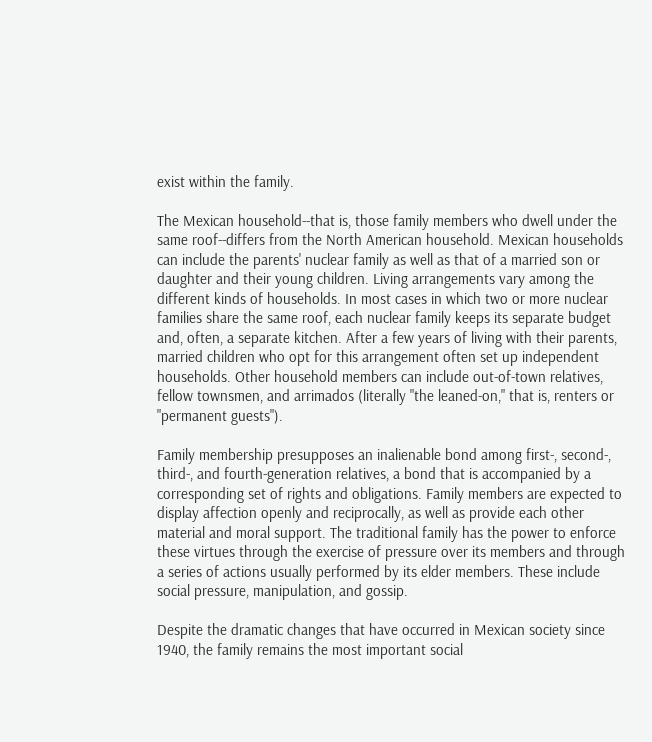exist within the family.

The Mexican household--that is, those family members who dwell under the same roof--differs from the North American household. Mexican households can include the parents' nuclear family as well as that of a married son or daughter and their young children. Living arrangements vary among the different kinds of households. In most cases in which two or more nuclear families share the same roof, each nuclear family keeps its separate budget and, often, a separate kitchen. After a few years of living with their parents, married children who opt for this arrangement often set up independent households. Other household members can include out-of-town relatives, fellow townsmen, and arrimados (literally "the leaned-on," that is, renters or "permanent guests").

Family membership presupposes an inalienable bond among first-, second-, third-, and fourth-generation relatives, a bond that is accompanied by a corresponding set of rights and obligations. Family members are expected to display affection openly and reciprocally, as well as provide each other material and moral support. The traditional family has the power to enforce these virtues through the exercise of pressure over its members and through a series of actions usually performed by its elder members. These include social pressure, manipulation, and gossip.

Despite the dramatic changes that have occurred in Mexican society since 1940, the family remains the most important social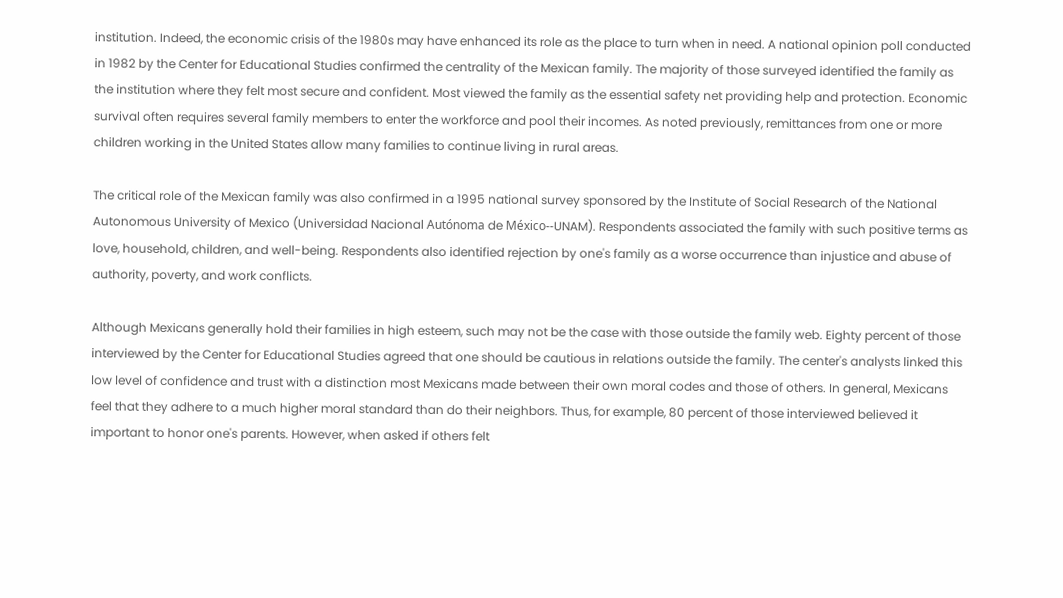institution. Indeed, the economic crisis of the 1980s may have enhanced its role as the place to turn when in need. A national opinion poll conducted in 1982 by the Center for Educational Studies confirmed the centrality of the Mexican family. The majority of those surveyed identified the family as the institution where they felt most secure and confident. Most viewed the family as the essential safety net providing help and protection. Economic survival often requires several family members to enter the workforce and pool their incomes. As noted previously, remittances from one or more children working in the United States allow many families to continue living in rural areas.

The critical role of the Mexican family was also confirmed in a 1995 national survey sponsored by the Institute of Social Research of the National Autonomous University of Mexico (Universidad Nacional Autónoma de México--UNAM). Respondents associated the family with such positive terms as love, household, children, and well-being. Respondents also identified rejection by one's family as a worse occurrence than injustice and abuse of authority, poverty, and work conflicts.

Although Mexicans generally hold their families in high esteem, such may not be the case with those outside the family web. Eighty percent of those interviewed by the Center for Educational Studies agreed that one should be cautious in relations outside the family. The center's analysts linked this low level of confidence and trust with a distinction most Mexicans made between their own moral codes and those of others. In general, Mexicans feel that they adhere to a much higher moral standard than do their neighbors. Thus, for example, 80 percent of those interviewed believed it important to honor one's parents. However, when asked if others felt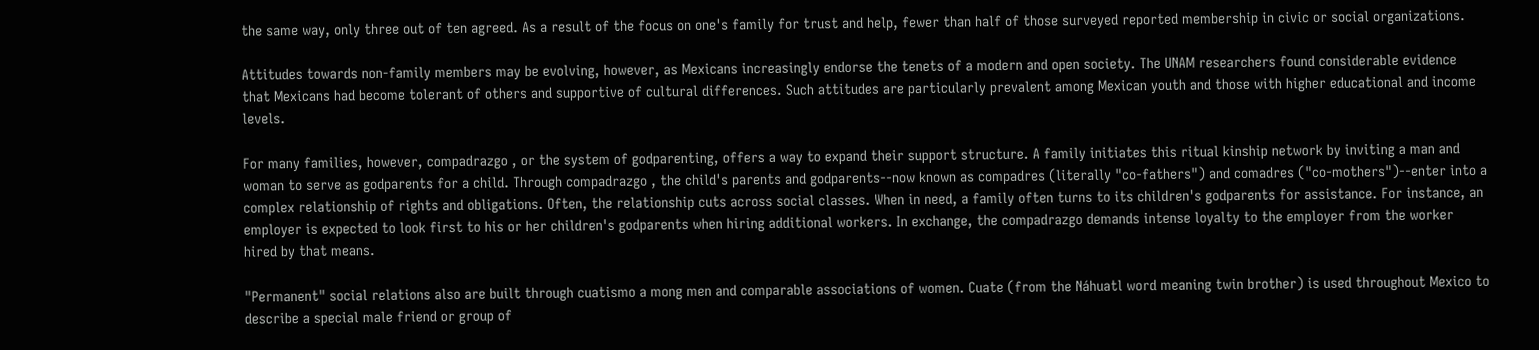the same way, only three out of ten agreed. As a result of the focus on one's family for trust and help, fewer than half of those surveyed reported membership in civic or social organizations.

Attitudes towards non-family members may be evolving, however, as Mexicans increasingly endorse the tenets of a modern and open society. The UNAM researchers found considerable evidence that Mexicans had become tolerant of others and supportive of cultural differences. Such attitudes are particularly prevalent among Mexican youth and those with higher educational and income levels.

For many families, however, compadrazgo , or the system of godparenting, offers a way to expand their support structure. A family initiates this ritual kinship network by inviting a man and woman to serve as godparents for a child. Through compadrazgo , the child's parents and godparents--now known as compadres (literally "co-fathers") and comadres ("co-mothers")--enter into a complex relationship of rights and obligations. Often, the relationship cuts across social classes. When in need, a family often turns to its children's godparents for assistance. For instance, an employer is expected to look first to his or her children's godparents when hiring additional workers. In exchange, the compadrazgo demands intense loyalty to the employer from the worker hired by that means.

"Permanent" social relations also are built through cuatismo a mong men and comparable associations of women. Cuate (from the Náhuatl word meaning twin brother) is used throughout Mexico to describe a special male friend or group of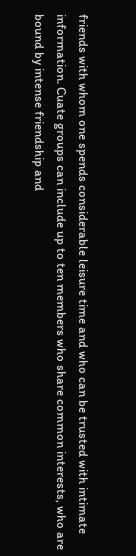friends with whom one spends considerable leisure time and who can be trusted with intimate information. Cuate groups can include up to ten members who share common interests, who are bound by intense friendship and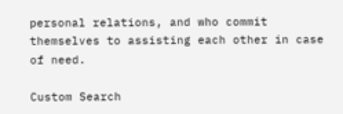personal relations, and who commit themselves to assisting each other in case of need.

Custom Search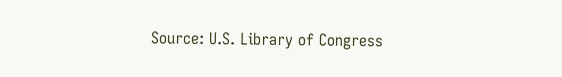Source: U.S. Library of Congress